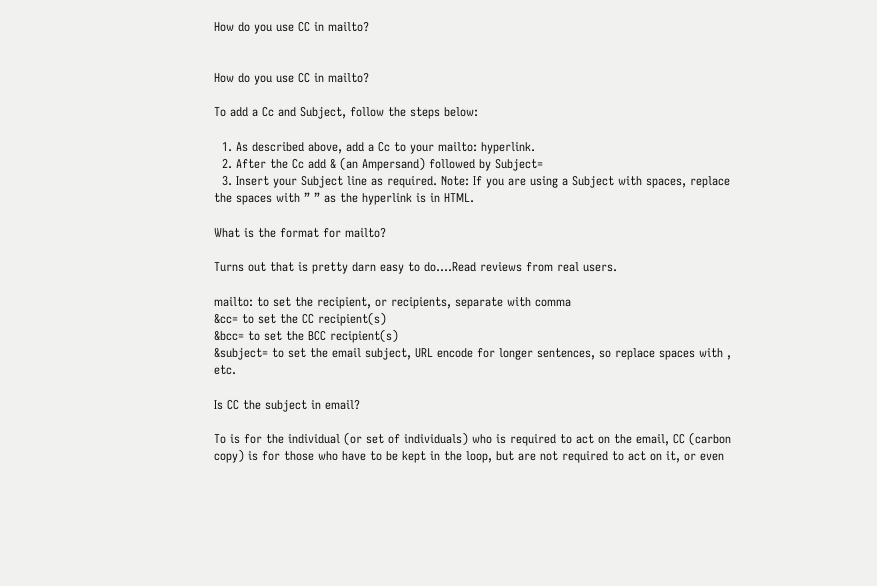How do you use CC in mailto?


How do you use CC in mailto?

To add a Cc and Subject, follow the steps below:

  1. As described above, add a Cc to your mailto: hyperlink.
  2. After the Cc add & (an Ampersand) followed by Subject=
  3. Insert your Subject line as required. Note: If you are using a Subject with spaces, replace the spaces with ” ” as the hyperlink is in HTML.

What is the format for mailto?

Turns out that is pretty darn easy to do….Read reviews from real users.

mailto: to set the recipient, or recipients, separate with comma
&cc= to set the CC recipient(s)
&bcc= to set the BCC recipient(s)
&subject= to set the email subject, URL encode for longer sentences, so replace spaces with , etc.

Is CC the subject in email?

To is for the individual (or set of individuals) who is required to act on the email, CC (carbon copy) is for those who have to be kept in the loop, but are not required to act on it, or even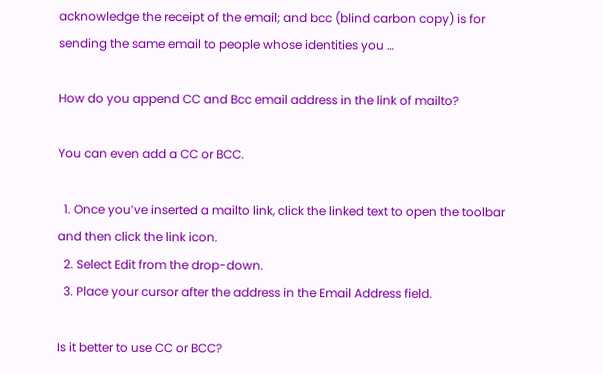acknowledge the receipt of the email; and bcc (blind carbon copy) is for sending the same email to people whose identities you …

How do you append CC and Bcc email address in the link of mailto?

You can even add a CC or BCC.

  1. Once you’ve inserted a mailto link, click the linked text to open the toolbar and then click the link icon.
  2. Select Edit from the drop-down.
  3. Place your cursor after the address in the Email Address field.

Is it better to use CC or BCC?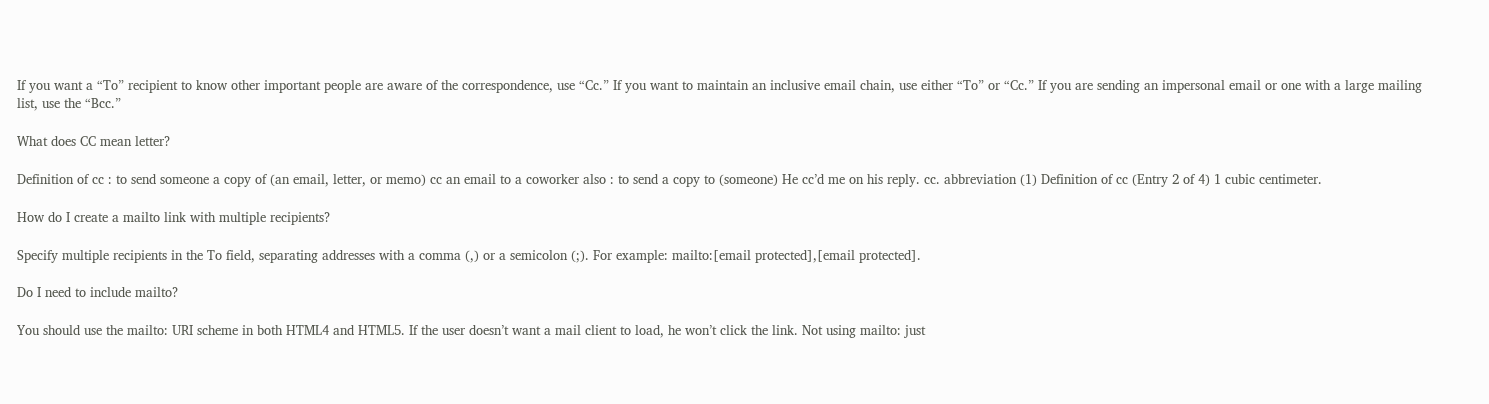If you want a “To” recipient to know other important people are aware of the correspondence, use “Cc.” If you want to maintain an inclusive email chain, use either “To” or “Cc.” If you are sending an impersonal email or one with a large mailing list, use the “Bcc.”

What does CC mean letter?

Definition of cc : to send someone a copy of (an email, letter, or memo) cc an email to a coworker also : to send a copy to (someone) He cc’d me on his reply. cc. abbreviation (1) Definition of cc (Entry 2 of 4) 1 cubic centimeter.

How do I create a mailto link with multiple recipients?

Specify multiple recipients in the To field, separating addresses with a comma (,) or a semicolon (;). For example: mailto:[email protected],[email protected].

Do I need to include mailto?

You should use the mailto: URI scheme in both HTML4 and HTML5. If the user doesn’t want a mail client to load, he won’t click the link. Not using mailto: just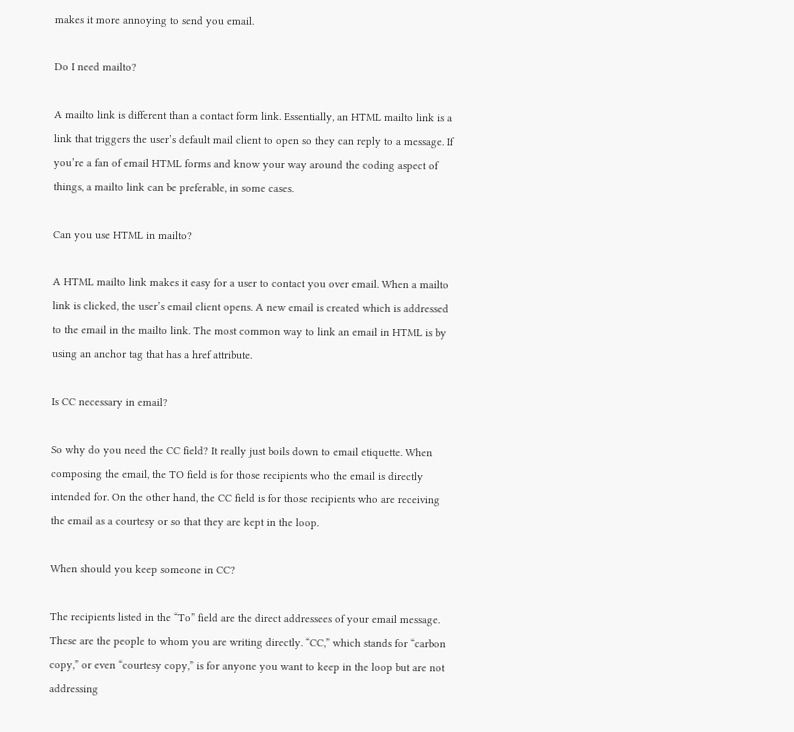makes it more annoying to send you email.

Do I need mailto?

A mailto link is different than a contact form link. Essentially, an HTML mailto link is a link that triggers the user’s default mail client to open so they can reply to a message. If you’re a fan of email HTML forms and know your way around the coding aspect of things, a mailto link can be preferable, in some cases.

Can you use HTML in mailto?

A HTML mailto link makes it easy for a user to contact you over email. When a mailto link is clicked, the user’s email client opens. A new email is created which is addressed to the email in the mailto link. The most common way to link an email in HTML is by using an anchor tag that has a href attribute.

Is CC necessary in email?

So why do you need the CC field? It really just boils down to email etiquette. When composing the email, the TO field is for those recipients who the email is directly intended for. On the other hand, the CC field is for those recipients who are receiving the email as a courtesy or so that they are kept in the loop.

When should you keep someone in CC?

The recipients listed in the “To” field are the direct addressees of your email message. These are the people to whom you are writing directly. “CC,” which stands for “carbon copy,” or even “courtesy copy,” is for anyone you want to keep in the loop but are not addressing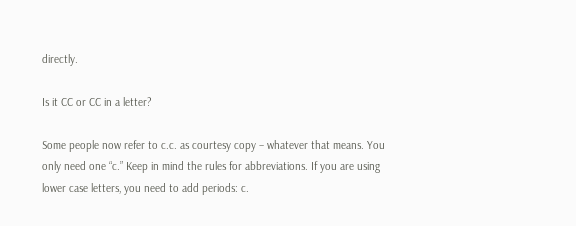directly.

Is it CC or CC in a letter?

Some people now refer to c.c. as courtesy copy – whatever that means. You only need one “c.” Keep in mind the rules for abbreviations. If you are using lower case letters, you need to add periods: c.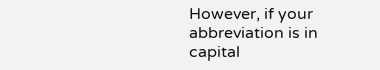However, if your abbreviation is in capital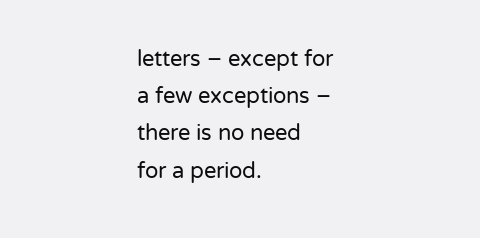letters – except for a few exceptions – there is no need for a period.